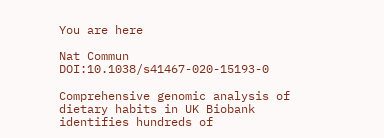You are here

Nat Commun DOI:10.1038/s41467-020-15193-0

Comprehensive genomic analysis of dietary habits in UK Biobank identifies hundreds of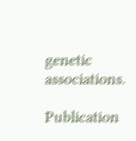genetic associations.

Publication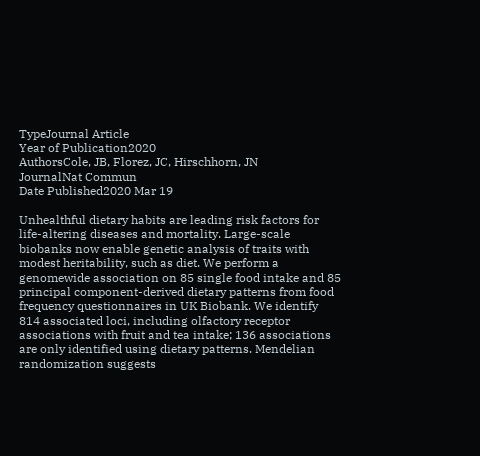TypeJournal Article
Year of Publication2020
AuthorsCole, JB, Florez, JC, Hirschhorn, JN
JournalNat Commun
Date Published2020 Mar 19

Unhealthful dietary habits are leading risk factors for life-altering diseases and mortality. Large-scale biobanks now enable genetic analysis of traits with modest heritability, such as diet. We perform a genomewide association on 85 single food intake and 85 principal component-derived dietary patterns from food frequency questionnaires in UK Biobank. We identify 814 associated loci, including olfactory receptor associations with fruit and tea intake; 136 associations are only identified using dietary patterns. Mendelian randomization suggests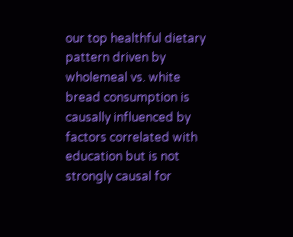our top healthful dietary pattern driven by wholemeal vs. white bread consumption is causally influenced by factors correlated with education but is not strongly causal for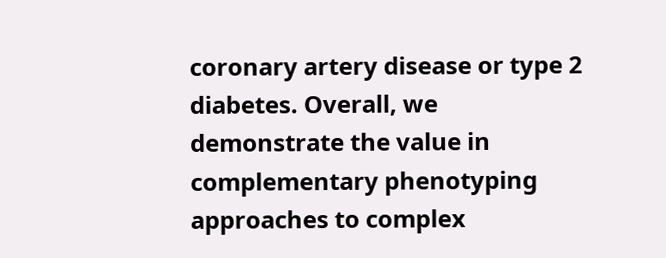coronary artery disease or type 2 diabetes. Overall, we demonstrate the value in complementary phenotyping approaches to complex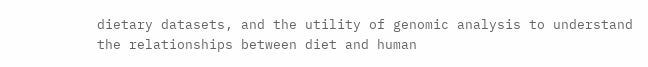dietary datasets, and the utility of genomic analysis to understand the relationships between diet and human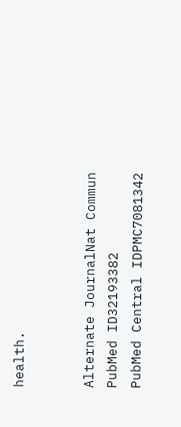health.


Alternate JournalNat Commun
PubMed ID32193382
PubMed Central IDPMC7081342